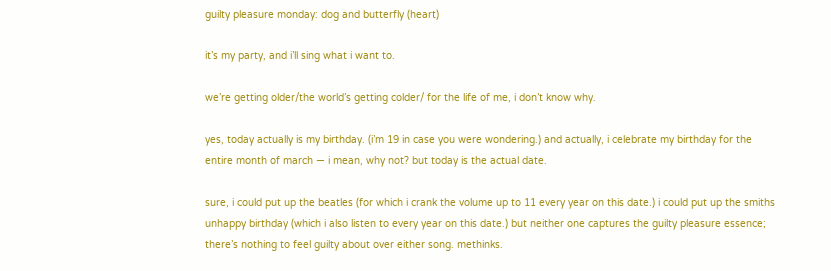guilty pleasure monday: dog and butterfly (heart)

it’s my party, and i’ll sing what i want to.

we’re getting older/the world’s getting colder/ for the life of me, i don’t know why.

yes, today actually is my birthday. (i’m 19 in case you were wondering.) and actually, i celebrate my birthday for the entire month of march — i mean, why not? but today is the actual date.

sure, i could put up the beatles (for which i crank the volume up to 11 every year on this date.) i could put up the smiths unhappy birthday (which i also listen to every year on this date.) but neither one captures the guilty pleasure essence; there’s nothing to feel guilty about over either song. methinks.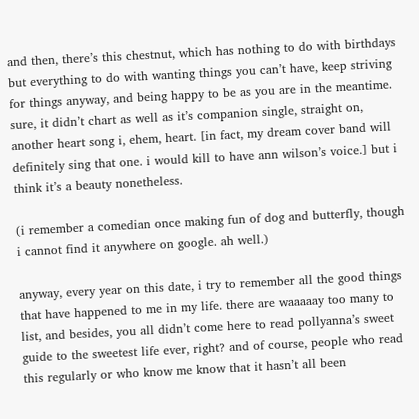and then, there’s this chestnut, which has nothing to do with birthdays but everything to do with wanting things you can’t have, keep striving for things anyway, and being happy to be as you are in the meantime. sure, it didn’t chart as well as it’s companion single, straight on, another heart song i, ehem, heart. [in fact, my dream cover band will definitely sing that one. i would kill to have ann wilson’s voice.] but i think it’s a beauty nonetheless.

(i remember a comedian once making fun of dog and butterfly, though i cannot find it anywhere on google. ah well.)

anyway, every year on this date, i try to remember all the good things that have happened to me in my life. there are waaaaay too many to list, and besides, you all didn’t come here to read pollyanna’s sweet guide to the sweetest life ever, right? and of course, people who read this regularly or who know me know that it hasn’t all been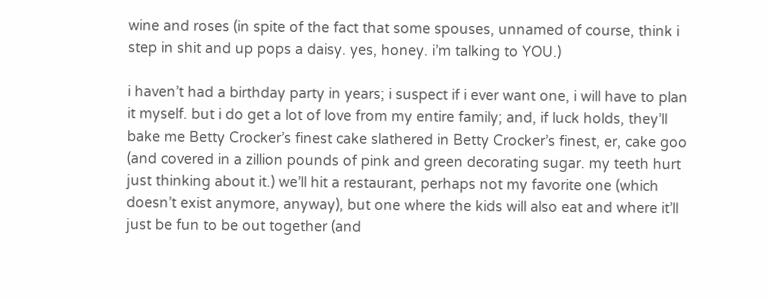wine and roses (in spite of the fact that some spouses, unnamed of course, think i step in shit and up pops a daisy. yes, honey. i’m talking to YOU.)

i haven’t had a birthday party in years; i suspect if i ever want one, i will have to plan it myself. but i do get a lot of love from my entire family; and, if luck holds, they’ll bake me Betty Crocker’s finest cake slathered in Betty Crocker’s finest, er, cake goo (and covered in a zillion pounds of pink and green decorating sugar. my teeth hurt just thinking about it.) we’ll hit a restaurant, perhaps not my favorite one (which doesn’t exist anymore, anyway), but one where the kids will also eat and where it’ll just be fun to be out together (and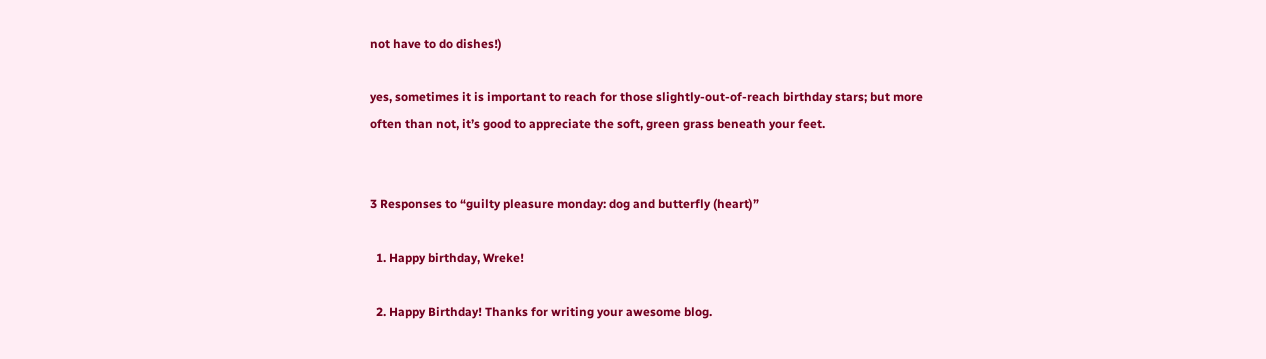not have to do dishes!)

yes, sometimes it is important to reach for those slightly-out-of-reach birthday stars; but more often than not, it’s good to appreciate the soft, green grass beneath your feet.


3 Responses to “guilty pleasure monday: dog and butterfly (heart)”

  1. Happy birthday, Wreke!

  2. Happy Birthday! Thanks for writing your awesome blog.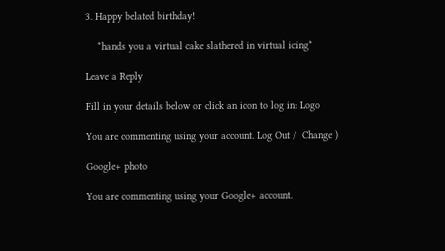3. Happy belated birthday!

    *hands you a virtual cake slathered in virtual icing*

Leave a Reply

Fill in your details below or click an icon to log in: Logo

You are commenting using your account. Log Out /  Change )

Google+ photo

You are commenting using your Google+ account.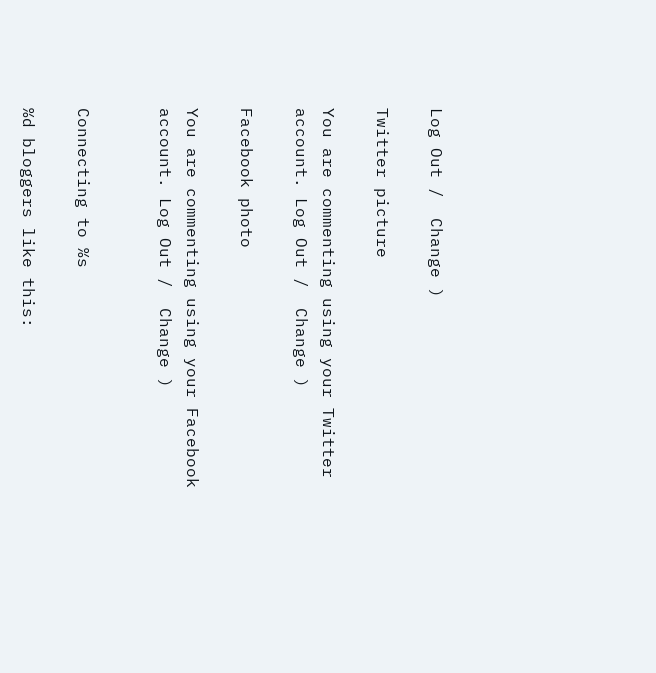Log Out /  Change )

Twitter picture

You are commenting using your Twitter account. Log Out /  Change )

Facebook photo

You are commenting using your Facebook account. Log Out /  Change )


Connecting to %s

%d bloggers like this: